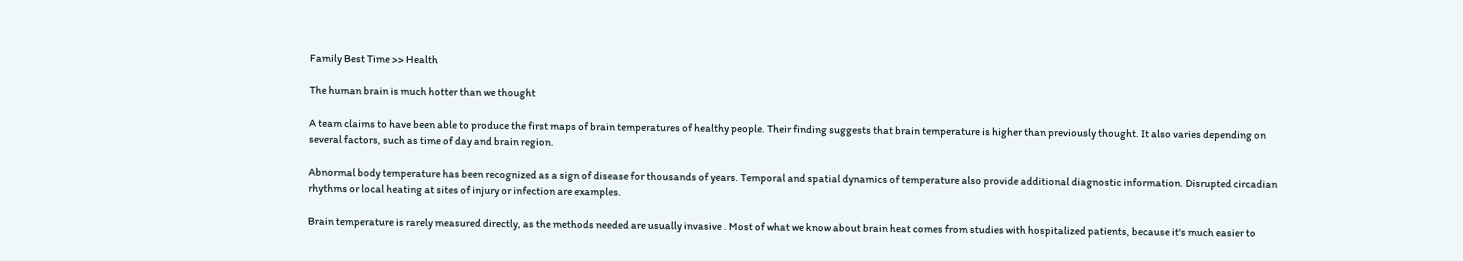Family Best Time >> Health

The human brain is much hotter than we thought

A team claims to have been able to produce the first maps of brain temperatures of healthy people. Their finding suggests that brain temperature is higher than previously thought. It also varies depending on several factors, such as time of day and brain region.

Abnormal body temperature has been recognized as a sign of disease for thousands of years. Temporal and spatial dynamics of temperature also provide additional diagnostic information. Disrupted circadian rhythms or local heating at sites of injury or infection are examples.

Brain temperature is rarely measured directly, as the methods needed are usually invasive . Most of what we know about brain heat comes from studies with hospitalized patients, because it's much easier to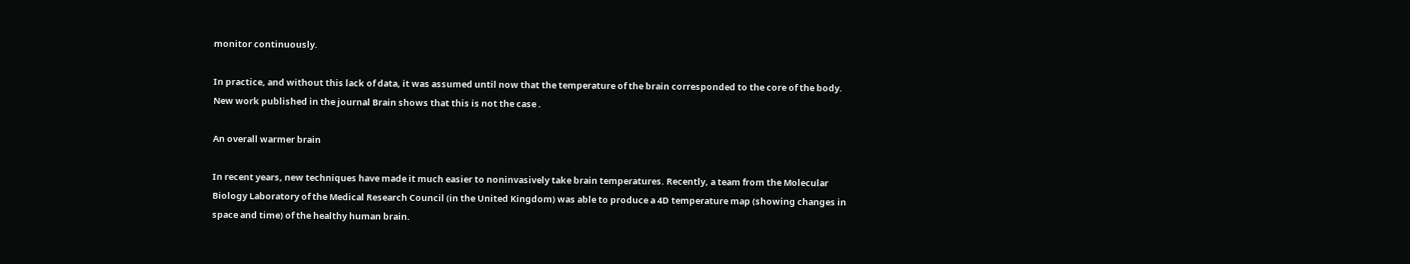monitor continuously.

In practice, and without this lack of data, it was assumed until now that the temperature of the brain corresponded to the core of the body. New work published in the journal Brain shows that this is not the case .

An overall warmer brain

In recent years, new techniques have made it much easier to noninvasively take brain temperatures. Recently, a team from the Molecular Biology Laboratory of the Medical Research Council (in the United Kingdom) was able to produce a 4D temperature map (showing changes in space and time) of the healthy human brain.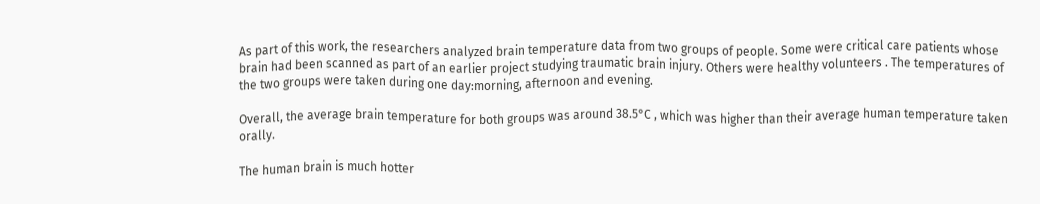As part of this work, the researchers analyzed brain temperature data from two groups of people. Some were critical care patients whose brain had been scanned as part of an earlier project studying traumatic brain injury. Others were healthy volunteers . The temperatures of the two groups were taken during one day:morning, afternoon and evening.

Overall, the average brain temperature for both groups was around 38.5°C , which was higher than their average human temperature taken orally.

The human brain is much hotter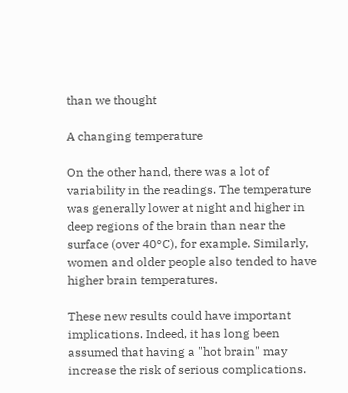than we thought

A changing temperature

On the other hand, there was a lot of variability in the readings. The temperature was generally lower at night and higher in deep regions of the brain than near the surface (over 40°C), for example. Similarly, women and older people also tended to have higher brain temperatures.

These new results could have important implications. Indeed, it has long been assumed that having a "hot brain" may increase the risk of serious complications.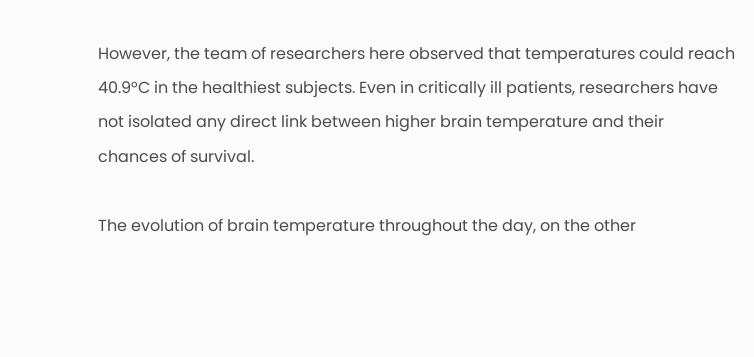However, the team of researchers here observed that temperatures could reach 40.9°C in the healthiest subjects. Even in critically ill patients, researchers have not isolated any direct link between higher brain temperature and their chances of survival.

The evolution of brain temperature throughout the day, on the other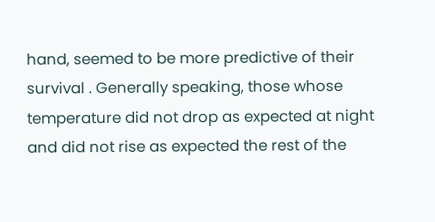hand, seemed to be more predictive of their survival . Generally speaking, those whose temperature did not drop as expected at night and did not rise as expected the rest of the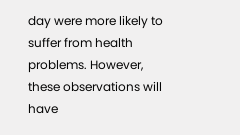day were more likely to suffer from health problems. However, these observations will have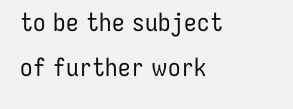to be the subject of further work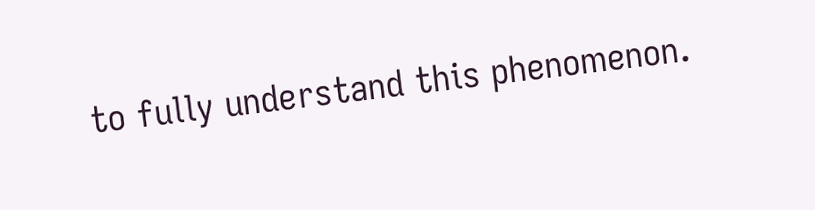to fully understand this phenomenon.